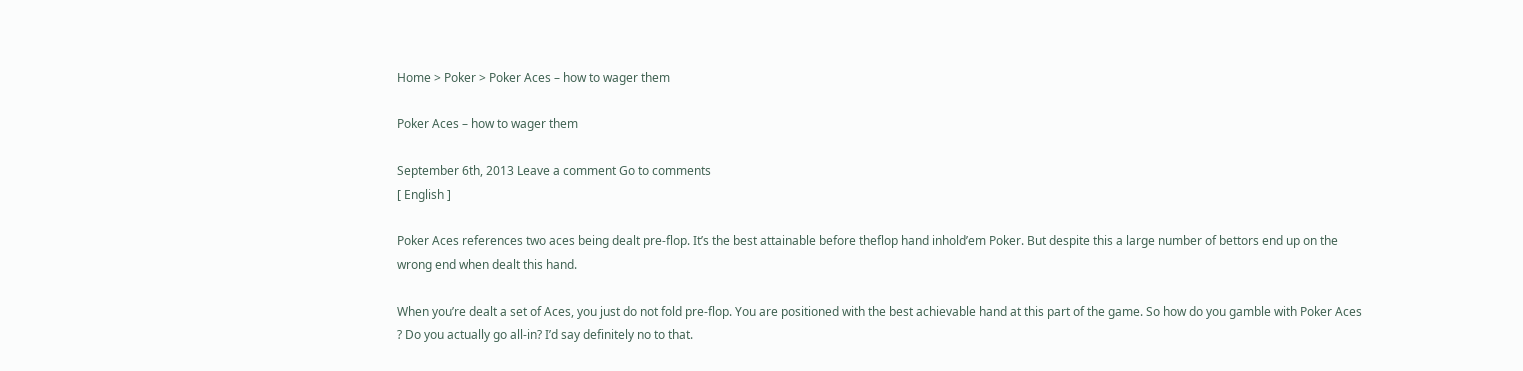Home > Poker > Poker Aces – how to wager them

Poker Aces – how to wager them

September 6th, 2013 Leave a comment Go to comments
[ English ]

Poker Aces references two aces being dealt pre-flop. It’s the best attainable before theflop hand inhold’em Poker. But despite this a large number of bettors end up on the wrong end when dealt this hand.

When you’re dealt a set of Aces, you just do not fold pre-flop. You are positioned with the best achievable hand at this part of the game. So how do you gamble with Poker Aces ? Do you actually go all-in? I’d say definitely no to that.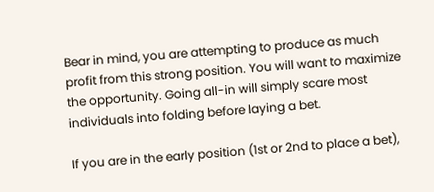Bear in mind, you are attempting to produce as much profit from this strong position. You will want to maximize the opportunity. Going all-in will simply scare most individuals into folding before laying a bet.

If you are in the early position (1st or 2nd to place a bet),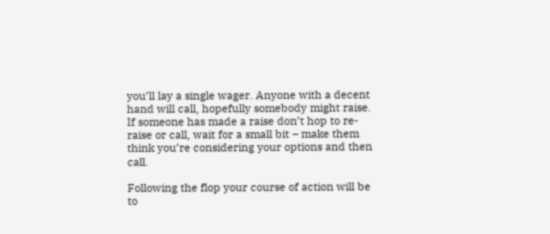you’ll lay a single wager. Anyone with a decent hand will call, hopefully somebody might raise. If someone has made a raise don’t hop to re-raise or call, wait for a small bit – make them think you’re considering your options and then call.

Following the flop your course of action will be to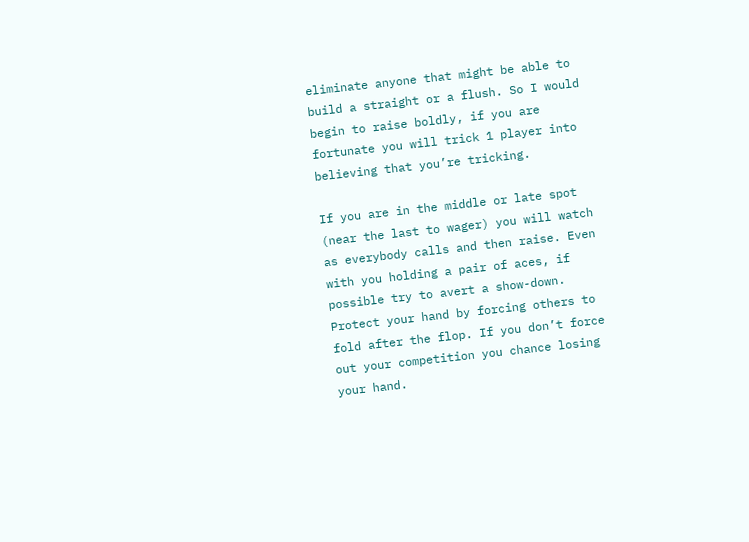eliminate anyone that might be able to build a straight or a flush. So I would begin to raise boldly, if you are fortunate you will trick 1 player into believing that you’re tricking.

If you are in the middle or late spot (near the last to wager) you will watch as everybody calls and then raise. Even with you holding a pair of aces, if possible try to avert a show-down. Protect your hand by forcing others to fold after the flop. If you don’t force out your competition you chance losing your hand.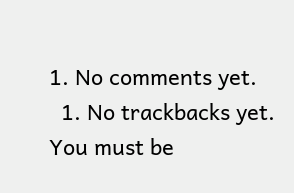1. No comments yet.
  1. No trackbacks yet.
You must be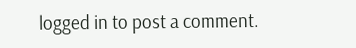logged in to post a comment.